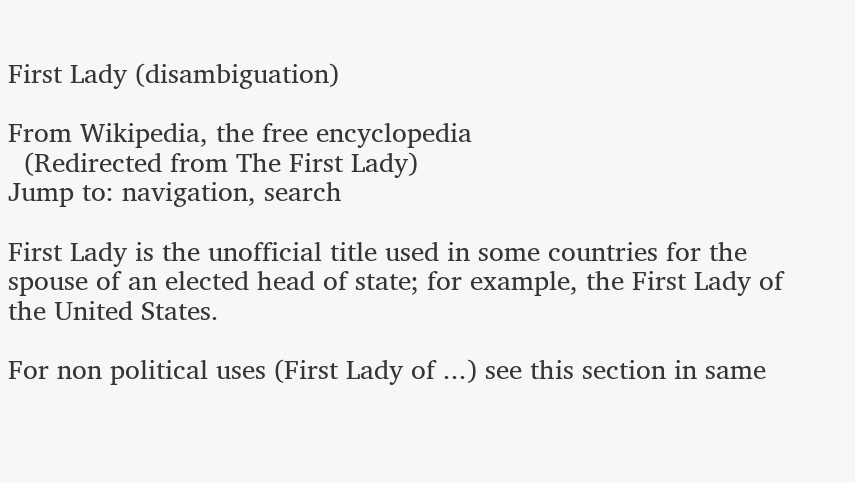First Lady (disambiguation)

From Wikipedia, the free encyclopedia
  (Redirected from The First Lady)
Jump to: navigation, search

First Lady is the unofficial title used in some countries for the spouse of an elected head of state; for example, the First Lady of the United States.

For non political uses (First Lady of ...) see this section in same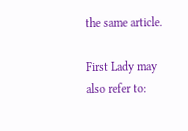the same article.

First Lady may also refer to: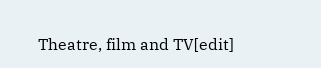Theatre, film and TV[edit]